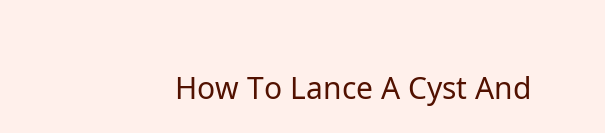How To Lance A Cyst And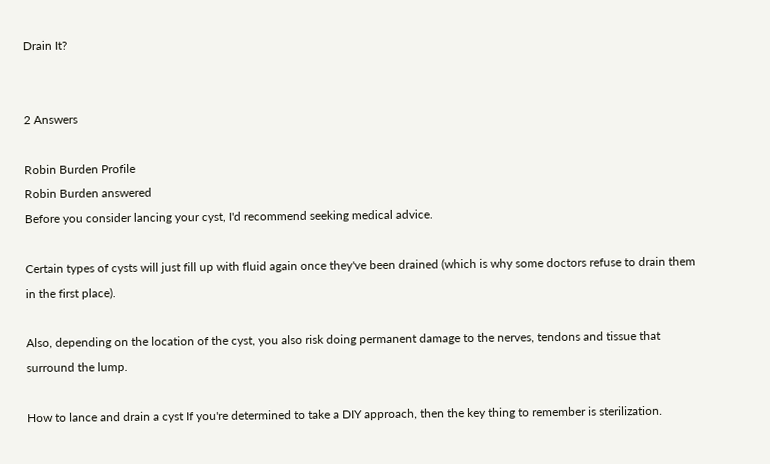Drain It?


2 Answers

Robin Burden Profile
Robin Burden answered
Before you consider lancing your cyst, I'd recommend seeking medical advice.

Certain types of cysts will just fill up with fluid again once they've been drained (which is why some doctors refuse to drain them in the first place).

Also, depending on the location of the cyst, you also risk doing permanent damage to the nerves, tendons and tissue that surround the lump.

How to lance and drain a cyst If you're determined to take a DIY approach, then the key thing to remember is sterilization.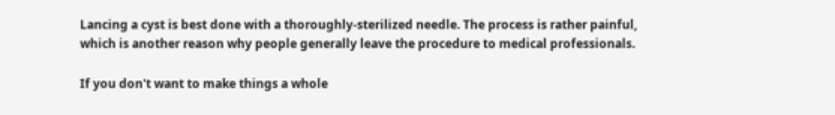Lancing a cyst is best done with a thoroughly-sterilized needle. The process is rather painful, which is another reason why people generally leave the procedure to medical professionals.

If you don't want to make things a whole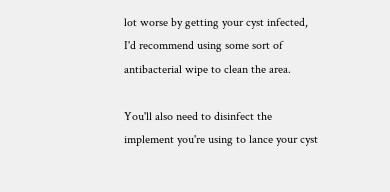lot worse by getting your cyst infected, I'd recommend using some sort of antibacterial wipe to clean the area.

You'll also need to disinfect the implement you're using to lance your cyst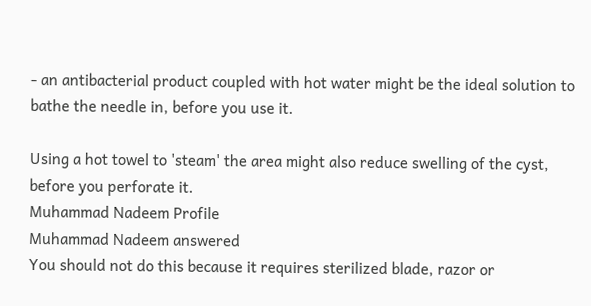- an antibacterial product coupled with hot water might be the ideal solution to bathe the needle in, before you use it.

Using a hot towel to 'steam' the area might also reduce swelling of the cyst, before you perforate it.
Muhammad Nadeem Profile
Muhammad Nadeem answered
You should not do this because it requires sterilized blade, razor or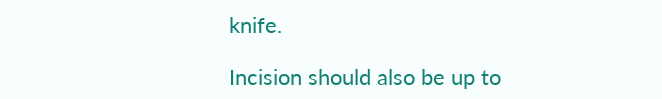knife.

Incision should also be up to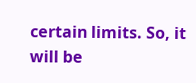certain limits. So, it will be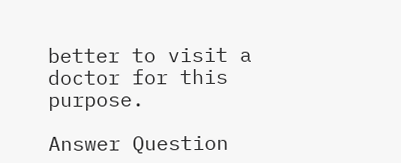better to visit a doctor for this purpose.

Answer Question